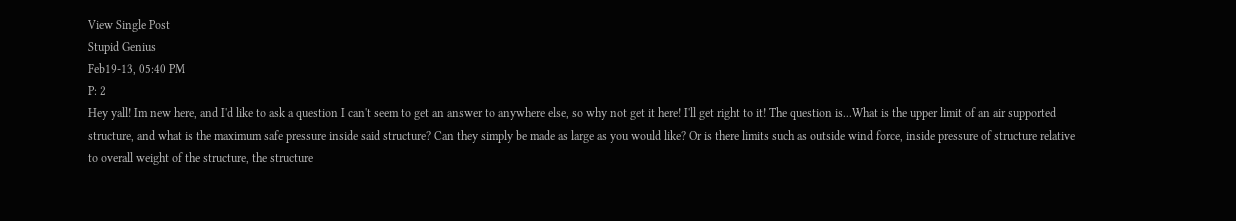View Single Post
Stupid Genius
Feb19-13, 05:40 PM
P: 2
Hey yall! Im new here, and I'd like to ask a question I can't seem to get an answer to anywhere else, so why not get it here! I'll get right to it! The question is...What is the upper limit of an air supported structure, and what is the maximum safe pressure inside said structure? Can they simply be made as large as you would like? Or is there limits such as outside wind force, inside pressure of structure relative to overall weight of the structure, the structure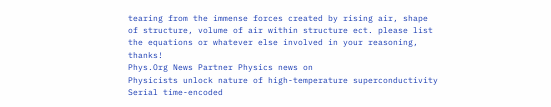tearing from the immense forces created by rising air, shape of structure, volume of air within structure ect. please list the equations or whatever else involved in your reasoning, thanks!
Phys.Org News Partner Physics news on
Physicists unlock nature of high-temperature superconductivity
Serial time-encoded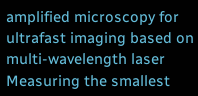amplified microscopy for ultrafast imaging based on multi-wavelength laser
Measuring the smallest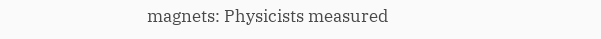magnets: Physicists measured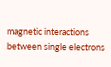magnetic interactions between single electrons